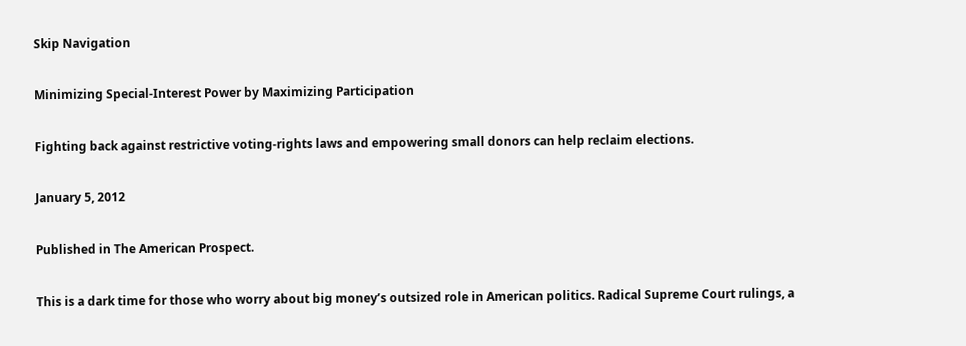Skip Navigation

Minimizing Special-Interest Power by Maximizing Participation

Fighting back against restrictive voting-rights laws and empowering small donors can help reclaim elections.

January 5, 2012

Published in The American Prospect.

This is a dark time for those who worry about big money’s outsized role in American politics. Radical Supreme Court rulings, a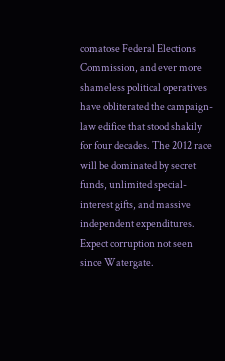comatose Federal Elections Commission, and ever more shameless political operatives have obliterated the campaign-law edifice that stood shakily for four decades. The 2012 race will be dominated by secret funds, unlimited special-interest gifts, and massive independent expenditures. Expect corruption not seen since Watergate.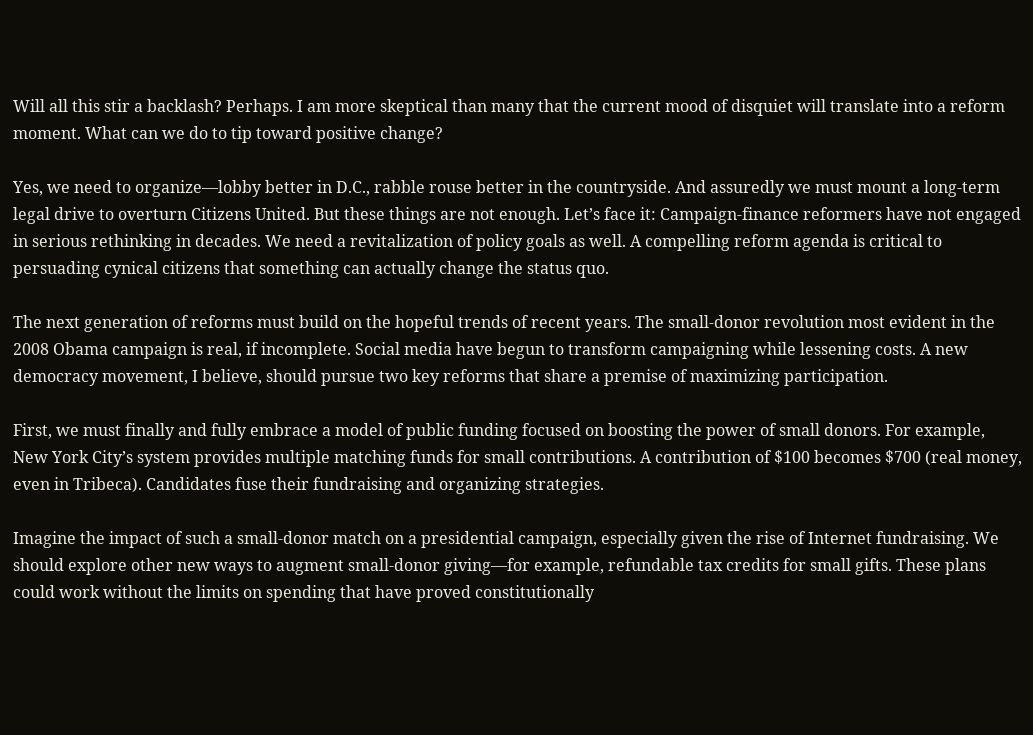Will all this stir a backlash? Perhaps. I am more skeptical than many that the current mood of disquiet will translate into a reform moment. What can we do to tip toward positive change?

Yes, we need to organize—lobby better in D.C., rabble rouse better in the countryside. And assuredly we must mount a long-term legal drive to overturn Citizens United. But these things are not enough. Let’s face it: Campaign-finance reformers have not engaged in serious rethinking in decades. We need a revitalization of policy goals as well. A compelling reform agenda is critical to persuading cynical citizens that something can actually change the status quo.

The next generation of reforms must build on the hopeful trends of recent years. The small-donor revolution most evident in the 2008 Obama campaign is real, if incomplete. Social media have begun to transform campaigning while lessening costs. A new democracy movement, I believe, should pursue two key reforms that share a premise of maximizing participation.

First, we must finally and fully embrace a model of public funding focused on boosting the power of small donors. For example, New York City’s system provides multiple matching funds for small contributions. A contribution of $100 becomes $700 (real money, even in Tribeca). Candidates fuse their fundraising and organizing strategies.

Imagine the impact of such a small-donor match on a presidential campaign, especially given the rise of Internet fundraising. We should explore other new ways to augment small-donor giving—for example, refundable tax credits for small gifts. These plans could work without the limits on spending that have proved constitutionally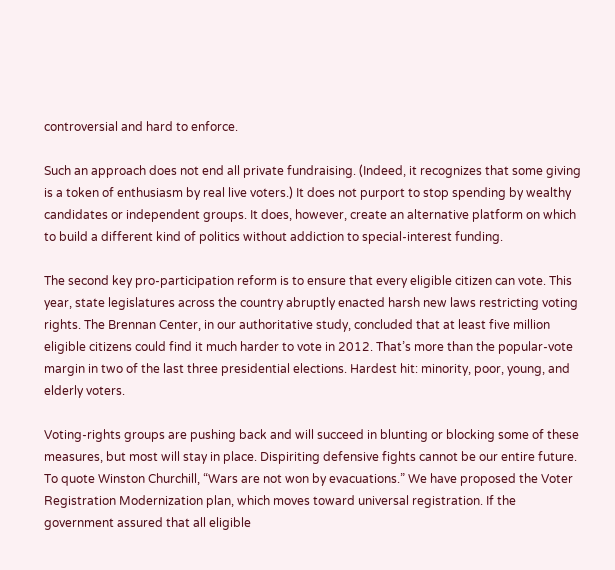controversial and hard to enforce.

Such an approach does not end all private fundraising. (Indeed, it recognizes that some giving is a token of enthusiasm by real live voters.) It does not purport to stop spending by wealthy candidates or independent groups. It does, however, create an alternative platform on which to build a different kind of politics without addiction to special-interest funding.

The second key pro-participation reform is to ensure that every eligible citizen can vote. This year, state legislatures across the country abruptly enacted harsh new laws restricting voting rights. The Brennan Center, in our authoritative study, concluded that at least five million eligible citizens could find it much harder to vote in 2012. That’s more than the popular-vote margin in two of the last three presidential elections. Hardest hit: minority, poor, young, and elderly voters.

Voting-rights groups are pushing back and will succeed in blunting or blocking some of these measures, but most will stay in place. Dispiriting defensive fights cannot be our entire future. To quote Winston Churchill, “Wars are not won by evacuations.” We have proposed the Voter Registration Modernization plan, which moves toward universal registration. If the government assured that all eligible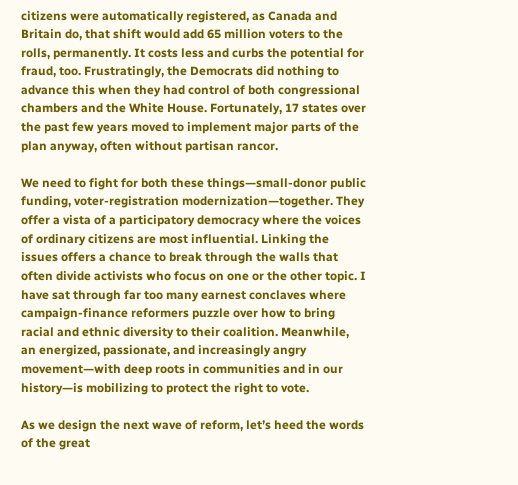citizens were automatically registered, as Canada and Britain do, that shift would add 65 million voters to the rolls, permanently. It costs less and curbs the potential for fraud, too. Frustratingly, the Democrats did nothing to advance this when they had control of both congressional chambers and the White House. Fortunately, 17 states over the past few years moved to implement major parts of the plan anyway, often without partisan rancor.

We need to fight for both these things—small-donor public funding, voter-registration modernization—together. They offer a vista of a participatory democracy where the voices of ordinary citizens are most influential. Linking the issues offers a chance to break through the walls that often divide activists who focus on one or the other topic. I have sat through far too many earnest conclaves where campaign-finance reformers puzzle over how to bring racial and ethnic diversity to their coalition. Meanwhile, an energized, passionate, and increasingly angry movement—with deep roots in communities and in our history—is mobilizing to protect the right to vote.

As we design the next wave of reform, let’s heed the words of the great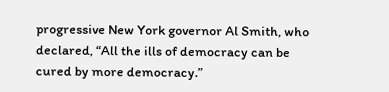progressive New York governor Al Smith, who declared, “All the ills of democracy can be cured by more democracy.”